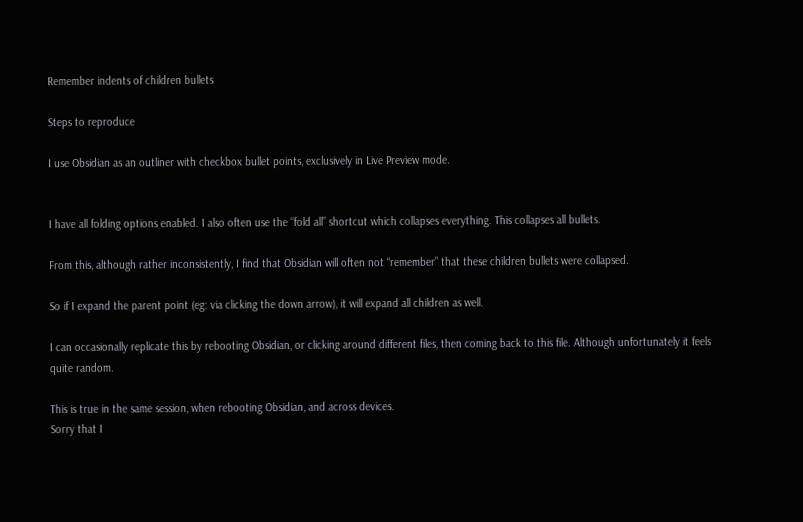Remember indents of children bullets

Steps to reproduce

I use Obsidian as an outliner with checkbox bullet points, exclusively in Live Preview mode.


I have all folding options enabled. I also often use the “fold all” shortcut which collapses everything. This collapses all bullets.

From this, although rather inconsistently, I find that Obsidian will often not “remember” that these children bullets were collapsed.

So if I expand the parent point (eg: via clicking the down arrow), it will expand all children as well.

I can occasionally replicate this by rebooting Obsidian, or clicking around different files, then coming back to this file. Although unfortunately it feels quite random.

This is true in the same session, when rebooting Obsidian, and across devices.
Sorry that I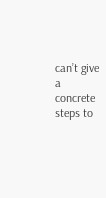can’t give a concrete steps to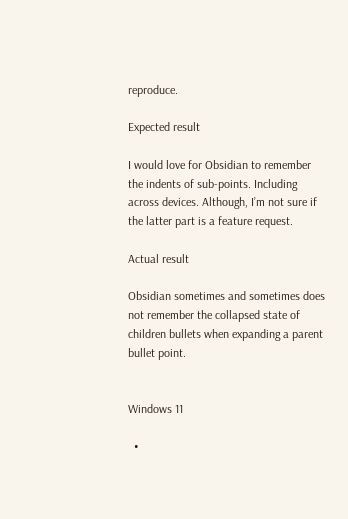reproduce.

Expected result

I would love for Obsidian to remember the indents of sub-points. Including across devices. Although, I’m not sure if the latter part is a feature request.

Actual result

Obsidian sometimes and sometimes does not remember the collapsed state of children bullets when expanding a parent bullet point.


Windows 11

  •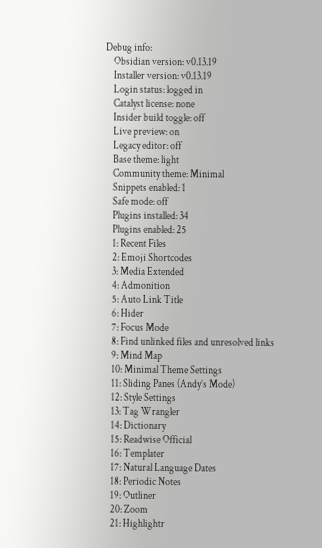Debug info:
    Obsidian version: v0.13.19
    Installer version: v0.13.19
    Login status: logged in
    Catalyst license: none
    Insider build toggle: off
    Live preview: on
    Legacy editor: off
    Base theme: light
    Community theme: Minimal
    Snippets enabled: 1
    Safe mode: off
    Plugins installed: 34
    Plugins enabled: 25
    1: Recent Files
    2: Emoji Shortcodes
    3: Media Extended
    4: Admonition
    5: Auto Link Title
    6: Hider
    7: Focus Mode
    8: Find unlinked files and unresolved links
    9: Mind Map
    10: Minimal Theme Settings
    11: Sliding Panes (Andy’s Mode)
    12: Style Settings
    13: Tag Wrangler
    14: Dictionary
    15: Readwise Official
    16: Templater
    17: Natural Language Dates
    18: Periodic Notes
    19: Outliner
    20: Zoom
    21: Highlightr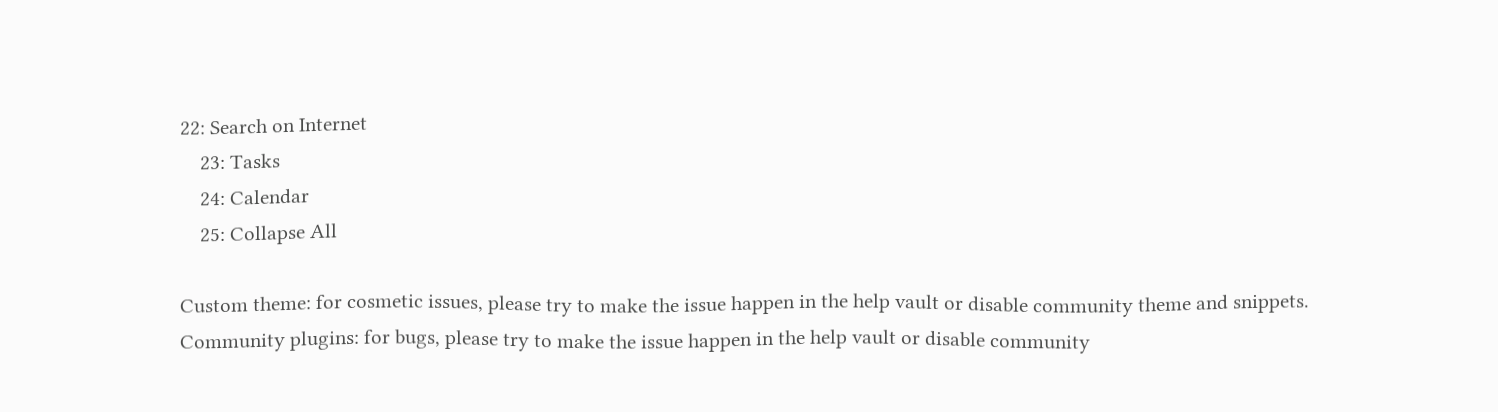22: Search on Internet
    23: Tasks
    24: Calendar
    25: Collapse All

Custom theme: for cosmetic issues, please try to make the issue happen in the help vault or disable community theme and snippets.
Community plugins: for bugs, please try to make the issue happen in the help vault or disable community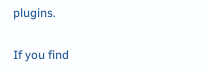plugins.

If you find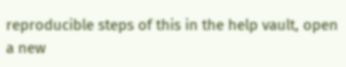reproducible steps of this in the help vault, open a new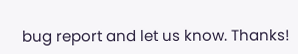bug report and let us know. Thanks!